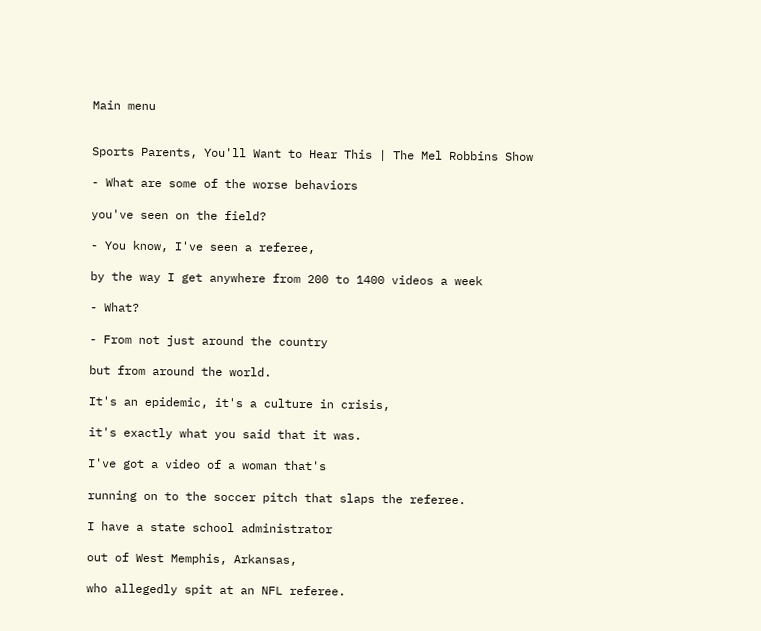Main menu


Sports Parents, You'll Want to Hear This | The Mel Robbins Show

- What are some of the worse behaviors

you've seen on the field?

- You know, I've seen a referee,

by the way I get anywhere from 200 to 1400 videos a week

- What?

- From not just around the country

but from around the world.

It's an epidemic, it's a culture in crisis,

it's exactly what you said that it was.

I've got a video of a woman that's

running on to the soccer pitch that slaps the referee.

I have a state school administrator

out of West Memphis, Arkansas,

who allegedly spit at an NFL referee.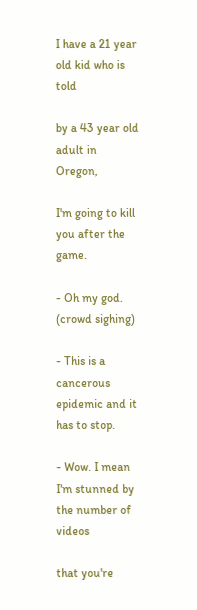I have a 21 year old kid who is told

by a 43 year old adult in Oregon,

I'm going to kill you after the game.

- Oh my god. (crowd sighing)

- This is a cancerous epidemic and it has to stop.

- Wow. I mean I'm stunned by the number of videos

that you're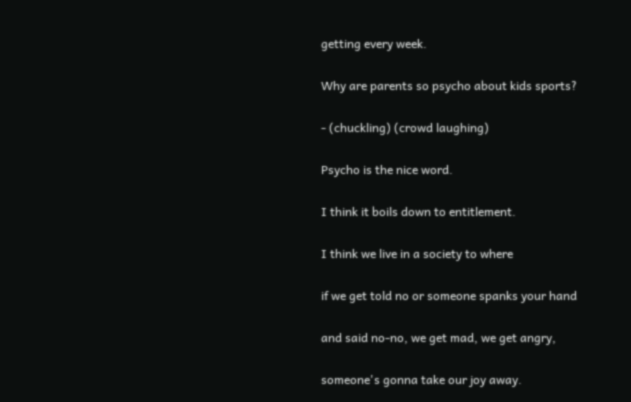getting every week.

Why are parents so psycho about kids sports?

- (chuckling) (crowd laughing)

Psycho is the nice word.

I think it boils down to entitlement.

I think we live in a society to where

if we get told no or someone spanks your hand

and said no-no, we get mad, we get angry,

someone's gonna take our joy away.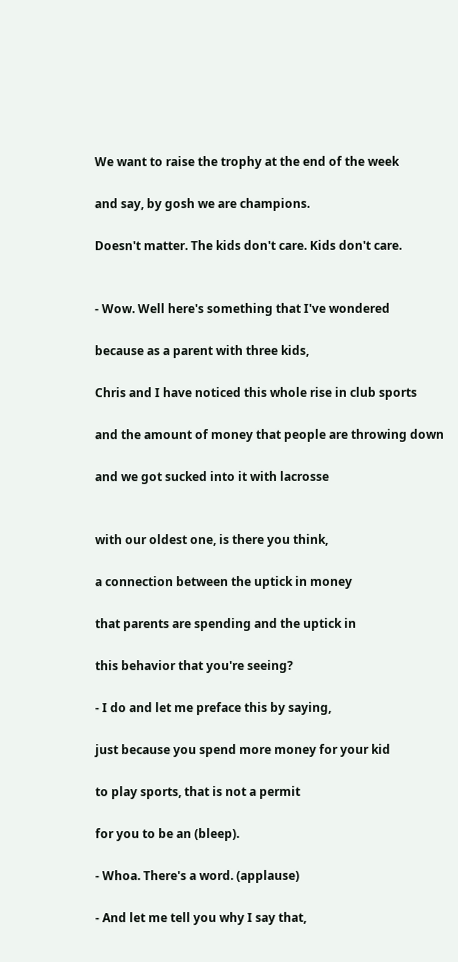We want to raise the trophy at the end of the week

and say, by gosh we are champions.

Doesn't matter. The kids don't care. Kids don't care.


- Wow. Well here's something that I've wondered

because as a parent with three kids,

Chris and I have noticed this whole rise in club sports

and the amount of money that people are throwing down

and we got sucked into it with lacrosse


with our oldest one, is there you think,

a connection between the uptick in money

that parents are spending and the uptick in

this behavior that you're seeing?

- I do and let me preface this by saying,

just because you spend more money for your kid

to play sports, that is not a permit

for you to be an (bleep).

- Whoa. There's a word. (applause)

- And let me tell you why I say that,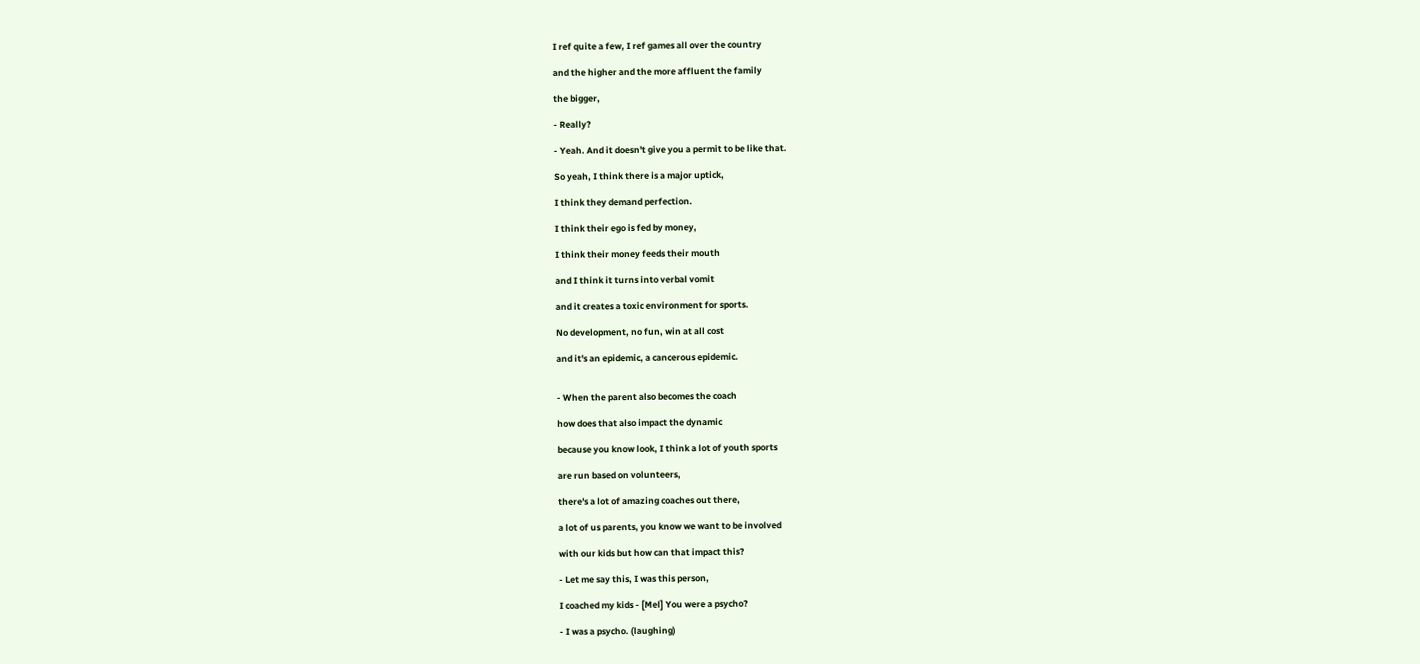I ref quite a few, I ref games all over the country

and the higher and the more affluent the family

the bigger,

- Really?

- Yeah. And it doesn't give you a permit to be like that.

So yeah, I think there is a major uptick,

I think they demand perfection.

I think their ego is fed by money,

I think their money feeds their mouth

and I think it turns into verbal vomit

and it creates a toxic environment for sports.

No development, no fun, win at all cost

and it's an epidemic, a cancerous epidemic.


- When the parent also becomes the coach

how does that also impact the dynamic

because you know look, I think a lot of youth sports

are run based on volunteers,

there's a lot of amazing coaches out there,

a lot of us parents, you know we want to be involved

with our kids but how can that impact this?

- Let me say this, I was this person,

I coached my kids - [Mel] You were a psycho?

- I was a psycho. (laughing)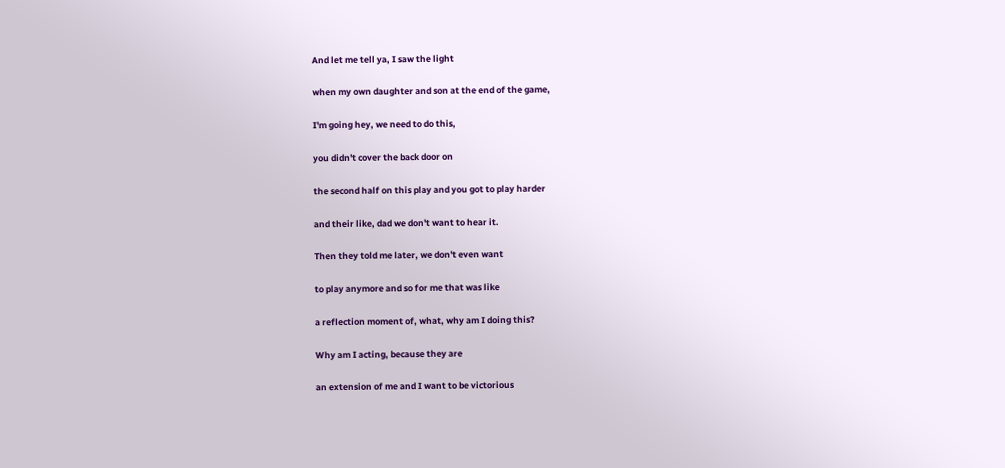And let me tell ya, I saw the light

when my own daughter and son at the end of the game,

I'm going hey, we need to do this,

you didn't cover the back door on

the second half on this play and you got to play harder

and their like, dad we don't want to hear it.

Then they told me later, we don't even want

to play anymore and so for me that was like

a reflection moment of, what, why am I doing this?

Why am I acting, because they are

an extension of me and I want to be victorious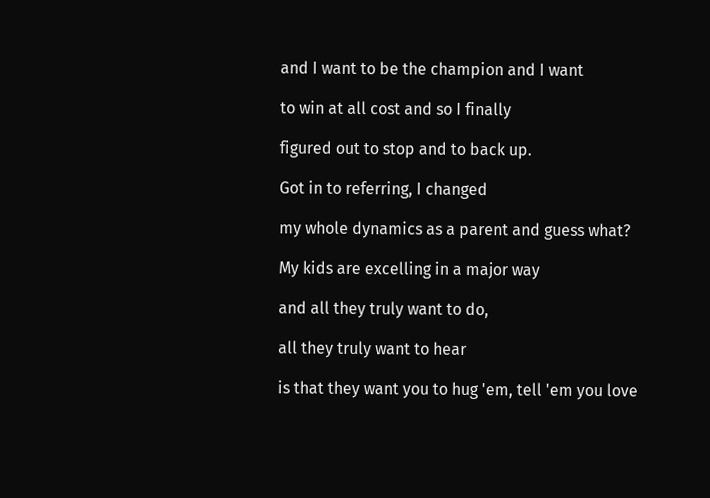and I want to be the champion and I want

to win at all cost and so I finally

figured out to stop and to back up.

Got in to referring, I changed

my whole dynamics as a parent and guess what?

My kids are excelling in a major way

and all they truly want to do,

all they truly want to hear

is that they want you to hug 'em, tell 'em you love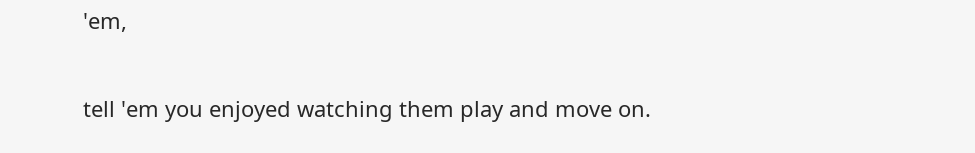'em,

tell 'em you enjoyed watching them play and move on.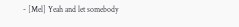- [Mel] Yeah and let somebody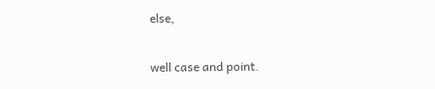else,

well case and point.